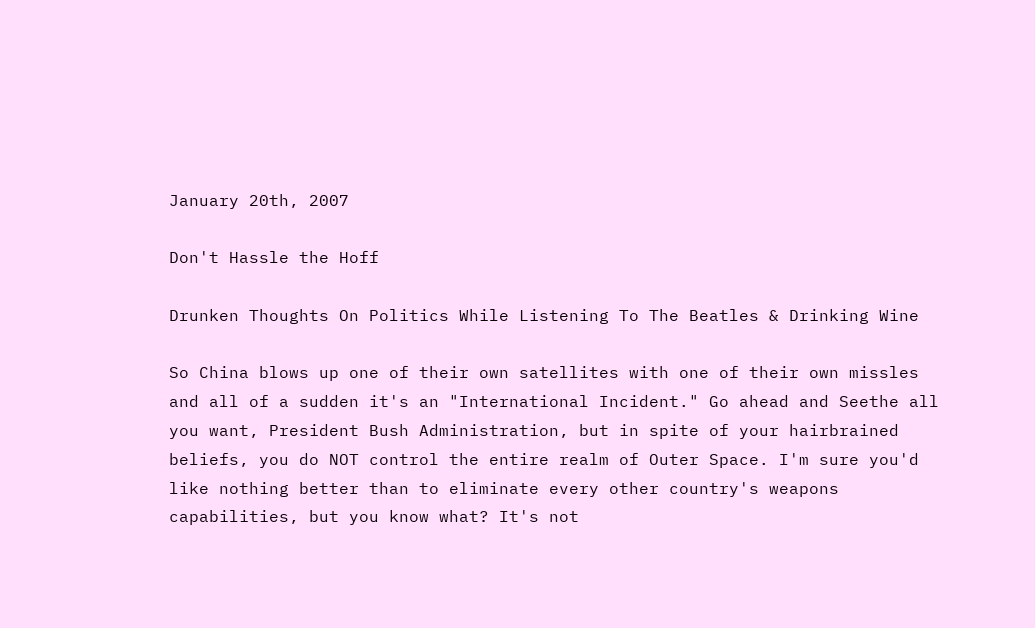January 20th, 2007

Don't Hassle the Hoff

Drunken Thoughts On Politics While Listening To The Beatles & Drinking Wine

So China blows up one of their own satellites with one of their own missles and all of a sudden it's an "International Incident." Go ahead and Seethe all you want, President Bush Administration, but in spite of your hairbrained beliefs, you do NOT control the entire realm of Outer Space. I'm sure you'd like nothing better than to eliminate every other country's weapons capabilities, but you know what? It's not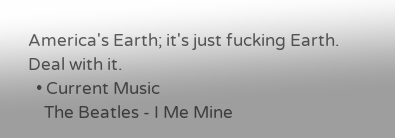America's Earth; it's just fucking Earth. Deal with it.
  • Current Music
    The Beatles - I Me Mine